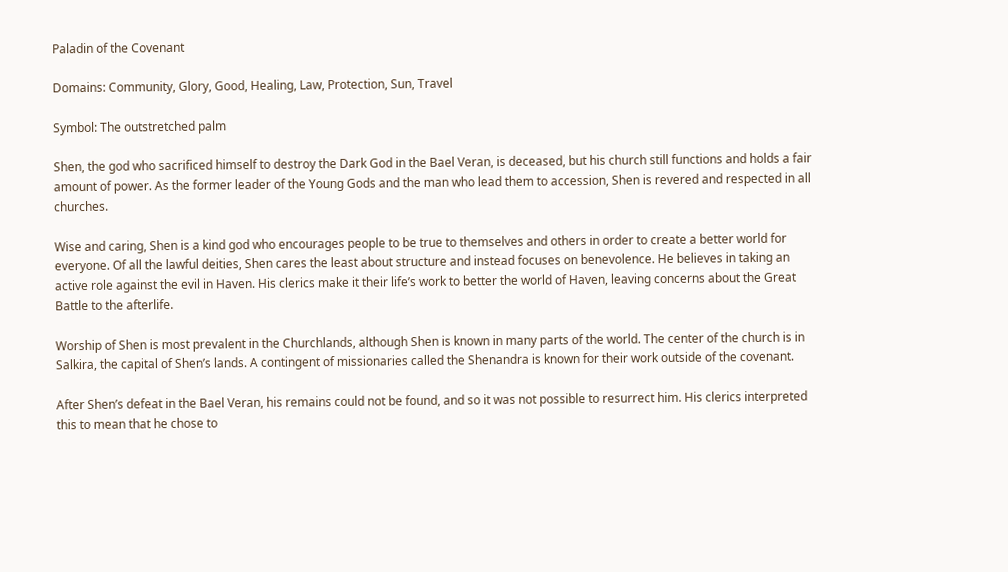Paladin of the Covenant

Domains: Community, Glory, Good, Healing, Law, Protection, Sun, Travel

Symbol: The outstretched palm

Shen, the god who sacrificed himself to destroy the Dark God in the Bael Veran, is deceased, but his church still functions and holds a fair amount of power. As the former leader of the Young Gods and the man who lead them to accession, Shen is revered and respected in all churches.

Wise and caring, Shen is a kind god who encourages people to be true to themselves and others in order to create a better world for everyone. Of all the lawful deities, Shen cares the least about structure and instead focuses on benevolence. He believes in taking an active role against the evil in Haven. His clerics make it their life’s work to better the world of Haven, leaving concerns about the Great Battle to the afterlife.

Worship of Shen is most prevalent in the Churchlands, although Shen is known in many parts of the world. The center of the church is in Salkira, the capital of Shen’s lands. A contingent of missionaries called the Shenandra is known for their work outside of the covenant.

After Shen’s defeat in the Bael Veran, his remains could not be found, and so it was not possible to resurrect him. His clerics interpreted this to mean that he chose to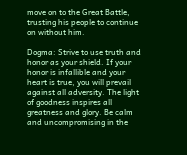move on to the Great Battle, trusting his people to continue on without him.

Dogma: Strive to use truth and honor as your shield. If your honor is infallible and your heart is true, you will prevail against all adversity. The light of goodness inspires all greatness and glory. Be calm and uncompromising in the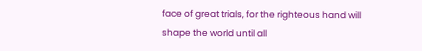face of great trials, for the righteous hand will shape the world until all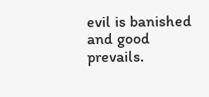evil is banished and good prevails.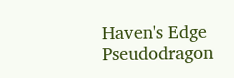Haven's Edge Pseudodragon